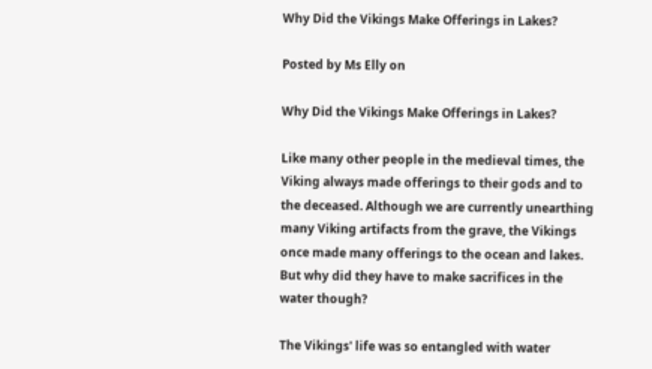Why Did the Vikings Make Offerings in Lakes?

Posted by Ms Elly on

Why Did the Vikings Make Offerings in Lakes?

Like many other people in the medieval times, the Viking always made offerings to their gods and to the deceased. Although we are currently unearthing many Viking artifacts from the grave, the Vikings once made many offerings to the ocean and lakes. But why did they have to make sacrifices in the water though?

The Vikings' life was so entangled with water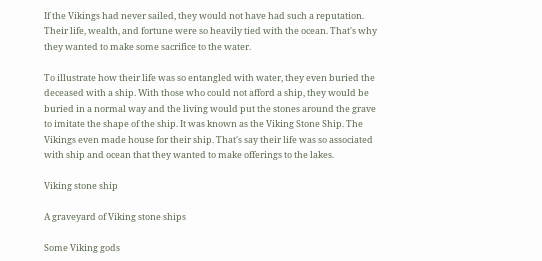If the Vikings had never sailed, they would not have had such a reputation. Their life, wealth, and fortune were so heavily tied with the ocean. That's why they wanted to make some sacrifice to the water.

To illustrate how their life was so entangled with water, they even buried the deceased with a ship. With those who could not afford a ship, they would be buried in a normal way and the living would put the stones around the grave to imitate the shape of the ship. It was known as the Viking Stone Ship. The Vikings even made house for their ship. That's say their life was so associated with ship and ocean that they wanted to make offerings to the lakes.

Viking stone ship

A graveyard of Viking stone ships

Some Viking gods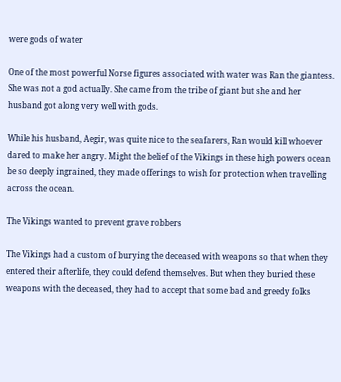were gods of water

One of the most powerful Norse figures associated with water was Ran the giantess. She was not a god actually. She came from the tribe of giant but she and her husband got along very well with gods.

While his husband, Aegir, was quite nice to the seafarers, Ran would kill whoever dared to make her angry. Might the belief of the Vikings in these high powers ocean be so deeply ingrained, they made offerings to wish for protection when travelling across the ocean.

The Vikings wanted to prevent grave robbers

The Vikings had a custom of burying the deceased with weapons so that when they entered their afterlife, they could defend themselves. But when they buried these weapons with the deceased, they had to accept that some bad and greedy folks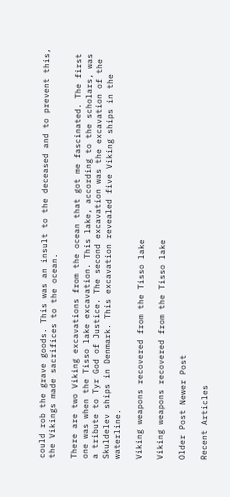could rob the grave goods. This was an insult to the deceased and to prevent this, the Vikings made sacrifices to the ocean.

There are two Viking excavations from the ocean that got me fascinated. The first one was when the Tisso lake excavation. This lake, according to the scholars, was a tribute to Tyr God of Justice. The second excavation was the excavation of the Skuldelev ships in Denmark. This excavation revealed five Viking ships in the waterline.

Viking weapons recovered from the Tisso lake

Viking weapons recovered from the Tisso lake

Older Post Newer Post

Recent Articles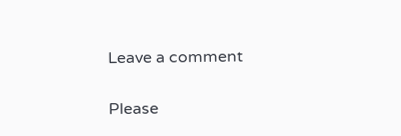Leave a comment

Please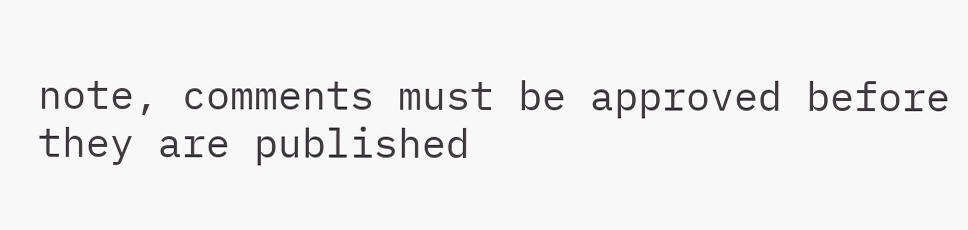note, comments must be approved before they are published